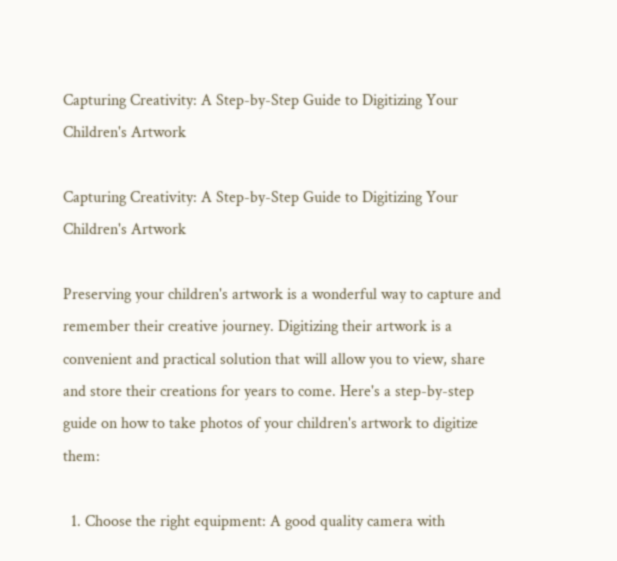Capturing Creativity: A Step-by-Step Guide to Digitizing Your Children's Artwork

Capturing Creativity: A Step-by-Step Guide to Digitizing Your Children's Artwork

Preserving your children's artwork is a wonderful way to capture and remember their creative journey. Digitizing their artwork is a convenient and practical solution that will allow you to view, share and store their creations for years to come. Here's a step-by-step guide on how to take photos of your children's artwork to digitize them:

  1. Choose the right equipment: A good quality camera with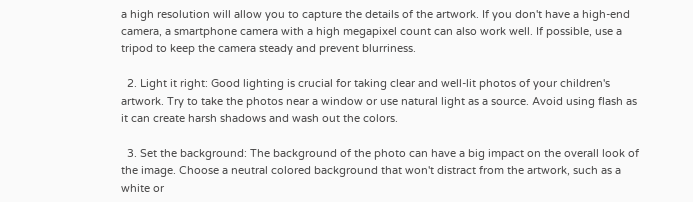a high resolution will allow you to capture the details of the artwork. If you don't have a high-end camera, a smartphone camera with a high megapixel count can also work well. If possible, use a tripod to keep the camera steady and prevent blurriness.

  2. Light it right: Good lighting is crucial for taking clear and well-lit photos of your children's artwork. Try to take the photos near a window or use natural light as a source. Avoid using flash as it can create harsh shadows and wash out the colors.

  3. Set the background: The background of the photo can have a big impact on the overall look of the image. Choose a neutral colored background that won't distract from the artwork, such as a white or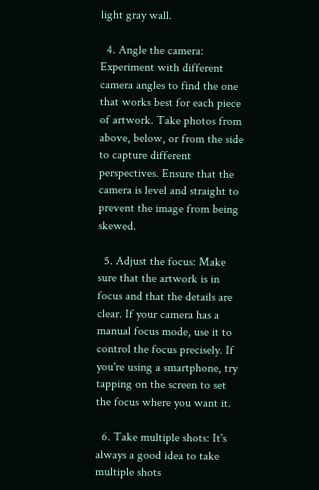light gray wall.

  4. Angle the camera: Experiment with different camera angles to find the one that works best for each piece of artwork. Take photos from above, below, or from the side to capture different perspectives. Ensure that the camera is level and straight to prevent the image from being skewed.

  5. Adjust the focus: Make sure that the artwork is in focus and that the details are clear. If your camera has a manual focus mode, use it to control the focus precisely. If you're using a smartphone, try tapping on the screen to set the focus where you want it.

  6. Take multiple shots: It's always a good idea to take multiple shots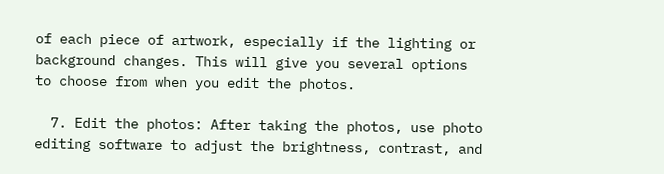of each piece of artwork, especially if the lighting or background changes. This will give you several options to choose from when you edit the photos.

  7. Edit the photos: After taking the photos, use photo editing software to adjust the brightness, contrast, and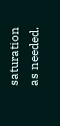saturation as needed.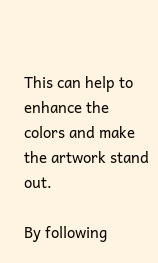This can help to enhance the colors and make the artwork stand out.

By following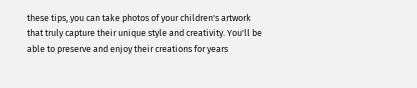these tips, you can take photos of your children's artwork that truly capture their unique style and creativity. You'll be able to preserve and enjoy their creations for years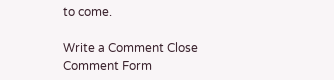to come.

Write a Comment Close Comment Form